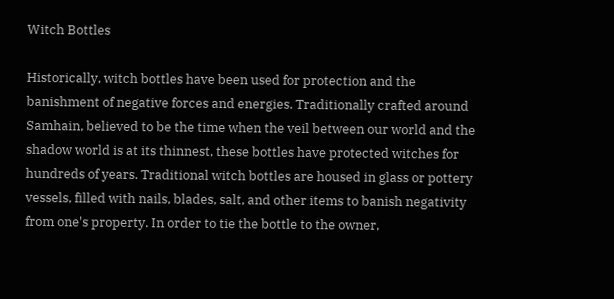Witch Bottles

Historically, witch bottles have been used for protection and the banishment of negative forces and energies. Traditionally crafted around Samhain, believed to be the time when the veil between our world and the shadow world is at its thinnest, these bottles have protected witches for hundreds of years. Traditional witch bottles are housed in glass or pottery vessels, filled with nails, blades, salt, and other items to banish negativity from one's property. In order to tie the bottle to the owner,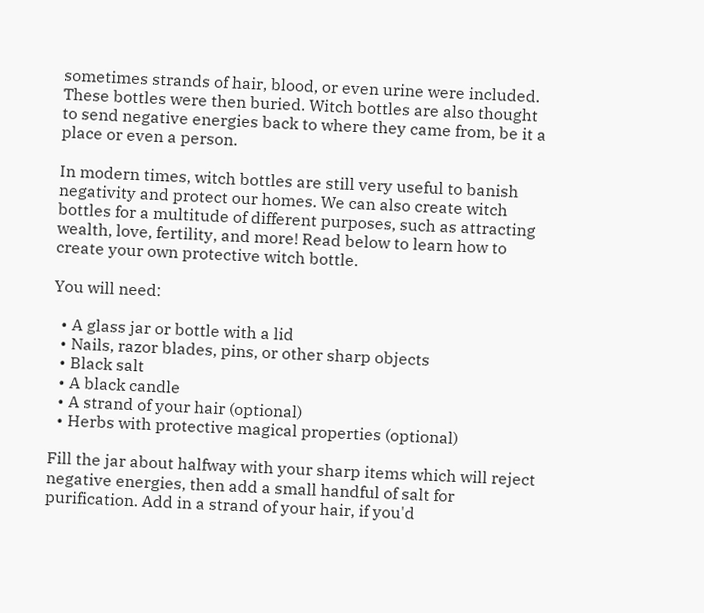sometimes strands of hair, blood, or even urine were included. These bottles were then buried. Witch bottles are also thought to send negative energies back to where they came from, be it a place or even a person.

In modern times, witch bottles are still very useful to banish negativity and protect our homes. We can also create witch bottles for a multitude of different purposes, such as attracting wealth, love, fertility, and more! Read below to learn how to create your own protective witch bottle.

You will need:

  • A glass jar or bottle with a lid
  • Nails, razor blades, pins, or other sharp objects
  • Black salt
  • A black candle
  • A strand of your hair (optional)
  • Herbs with protective magical properties (optional)

Fill the jar about halfway with your sharp items which will reject negative energies, then add a small handful of salt for purification. Add in a strand of your hair, if you'd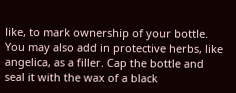like, to mark ownership of your bottle. You may also add in protective herbs, like angelica, as a filler. Cap the bottle and seal it with the wax of a black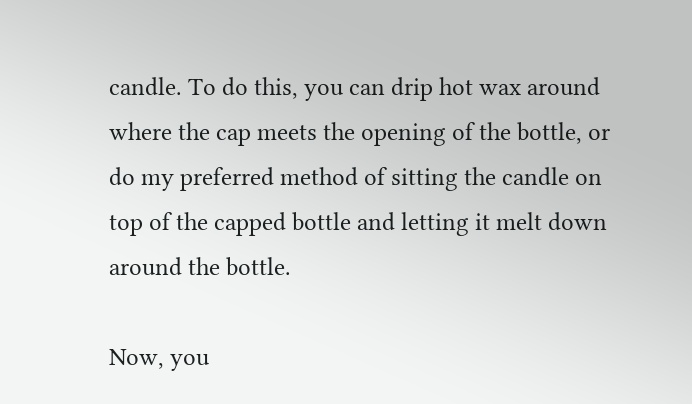candle. To do this, you can drip hot wax around where the cap meets the opening of the bottle, or do my preferred method of sitting the candle on top of the capped bottle and letting it melt down around the bottle.

Now, you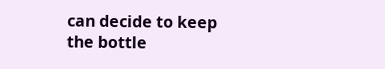can decide to keep the bottle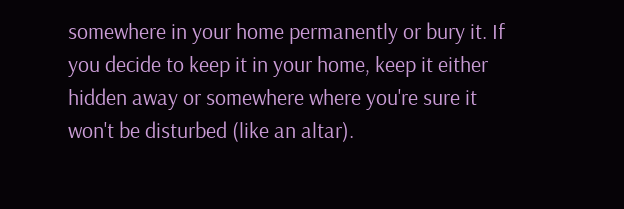somewhere in your home permanently or bury it. If you decide to keep it in your home, keep it either hidden away or somewhere where you're sure it won't be disturbed (like an altar).